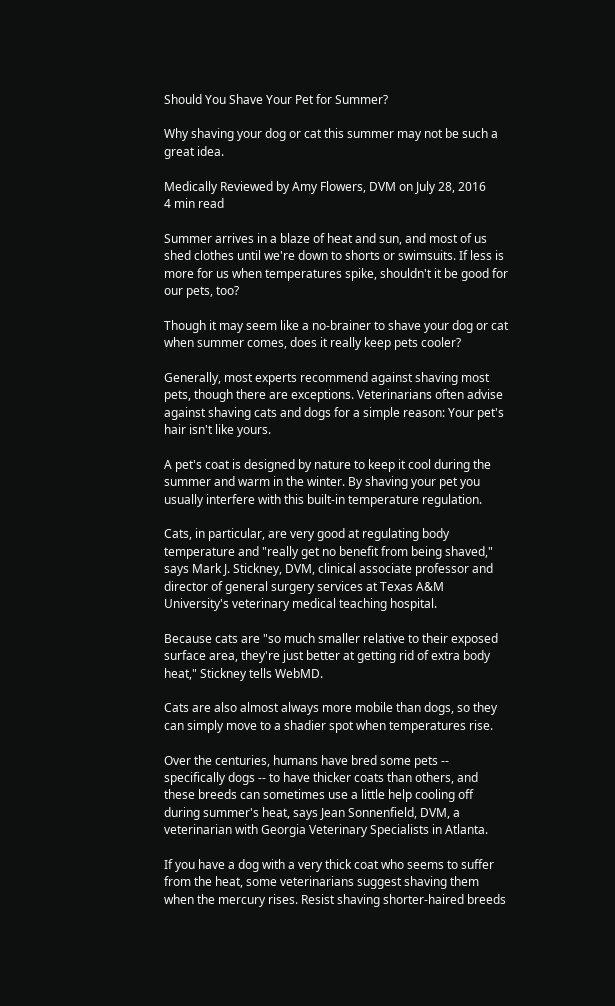Should You Shave Your Pet for Summer?

Why shaving your dog or cat this summer may not be such a great idea.

Medically Reviewed by Amy Flowers, DVM on July 28, 2016
4 min read

Summer arrives in a blaze of heat and sun, and most of us shed clothes until we're down to shorts or swimsuits. If less is more for us when temperatures spike, shouldn't it be good for our pets, too?

Though it may seem like a no-brainer to shave your dog or cat when summer comes, does it really keep pets cooler?

Generally, most experts recommend against shaving most pets, though there are exceptions. Veterinarians often advise against shaving cats and dogs for a simple reason: Your pet's hair isn't like yours.

A pet's coat is designed by nature to keep it cool during the summer and warm in the winter. By shaving your pet you usually interfere with this built-in temperature regulation.

Cats, in particular, are very good at regulating body temperature and "really get no benefit from being shaved," says Mark J. Stickney, DVM, clinical associate professor and director of general surgery services at Texas A&M University's veterinary medical teaching hospital.

Because cats are "so much smaller relative to their exposed surface area, they're just better at getting rid of extra body heat," Stickney tells WebMD.

Cats are also almost always more mobile than dogs, so they can simply move to a shadier spot when temperatures rise.

Over the centuries, humans have bred some pets -- specifically dogs -- to have thicker coats than others, and these breeds can sometimes use a little help cooling off during summer's heat, says Jean Sonnenfield, DVM, a veterinarian with Georgia Veterinary Specialists in Atlanta.

If you have a dog with a very thick coat who seems to suffer from the heat, some veterinarians suggest shaving them when the mercury rises. Resist shaving shorter-haired breeds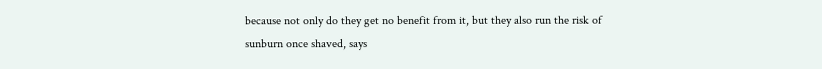because not only do they get no benefit from it, but they also run the risk of sunburn once shaved, says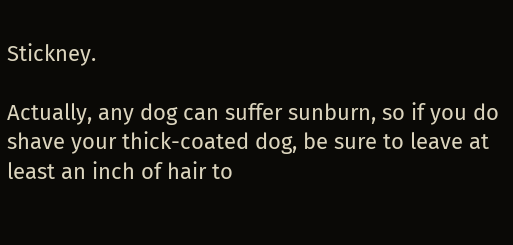Stickney.

Actually, any dog can suffer sunburn, so if you do shave your thick-coated dog, be sure to leave at least an inch of hair to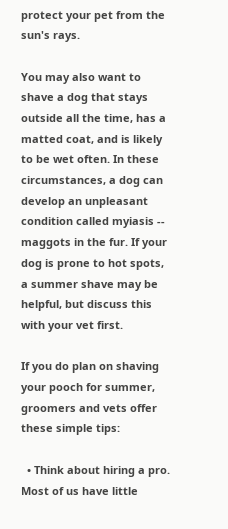protect your pet from the sun's rays.

You may also want to shave a dog that stays outside all the time, has a matted coat, and is likely to be wet often. In these circumstances, a dog can develop an unpleasant condition called myiasis -- maggots in the fur. If your dog is prone to hot spots, a summer shave may be helpful, but discuss this with your vet first.

If you do plan on shaving your pooch for summer, groomers and vets offer these simple tips:

  • Think about hiring a pro. Most of us have little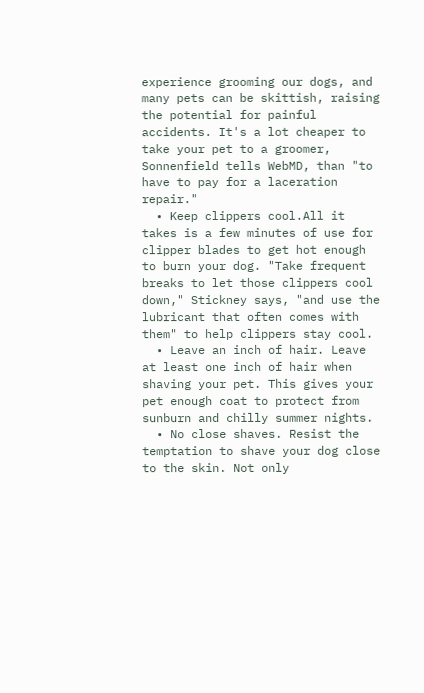experience grooming our dogs, and many pets can be skittish, raising the potential for painful accidents. It's a lot cheaper to take your pet to a groomer, Sonnenfield tells WebMD, than "to have to pay for a laceration repair."
  • Keep clippers cool.All it takes is a few minutes of use for clipper blades to get hot enough to burn your dog. "Take frequent breaks to let those clippers cool down," Stickney says, "and use the lubricant that often comes with them" to help clippers stay cool.
  • Leave an inch of hair. Leave at least one inch of hair when shaving your pet. This gives your pet enough coat to protect from sunburn and chilly summer nights.
  • No close shaves. Resist the temptation to shave your dog close to the skin. Not only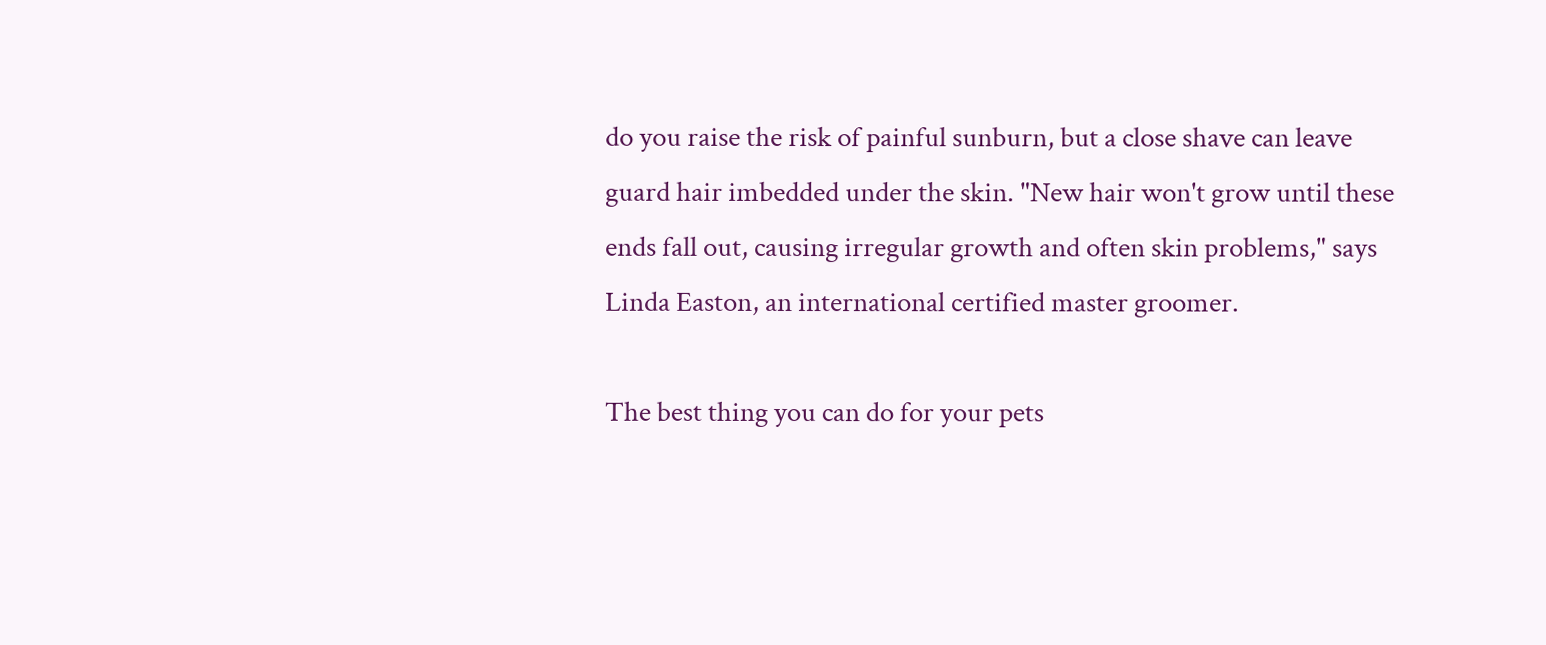do you raise the risk of painful sunburn, but a close shave can leave guard hair imbedded under the skin. "New hair won't grow until these ends fall out, causing irregular growth and often skin problems," says Linda Easton, an international certified master groomer.

The best thing you can do for your pets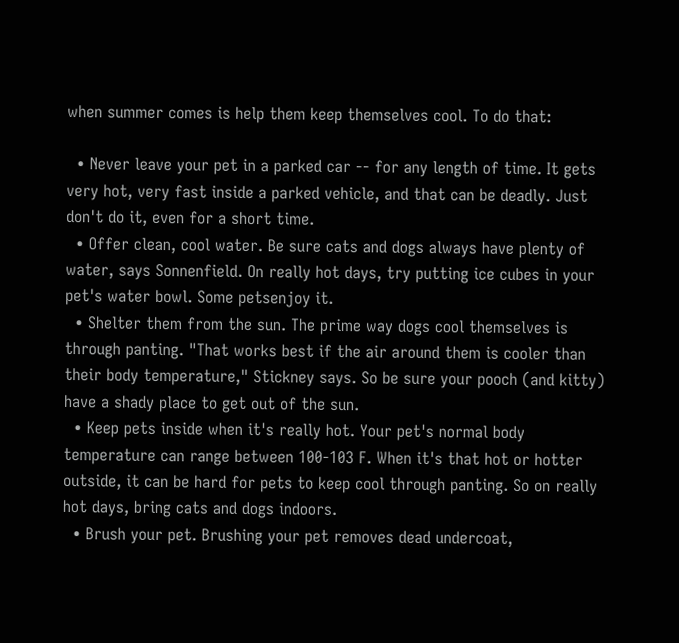when summer comes is help them keep themselves cool. To do that:

  • Never leave your pet in a parked car -- for any length of time. It gets very hot, very fast inside a parked vehicle, and that can be deadly. Just don't do it, even for a short time.
  • Offer clean, cool water. Be sure cats and dogs always have plenty of water, says Sonnenfield. On really hot days, try putting ice cubes in your pet's water bowl. Some petsenjoy it.
  • Shelter them from the sun. The prime way dogs cool themselves is through panting. "That works best if the air around them is cooler than their body temperature," Stickney says. So be sure your pooch (and kitty) have a shady place to get out of the sun.
  • Keep pets inside when it's really hot. Your pet's normal body temperature can range between 100-103 F. When it's that hot or hotter outside, it can be hard for pets to keep cool through panting. So on really hot days, bring cats and dogs indoors.
  • Brush your pet. Brushing your pet removes dead undercoat,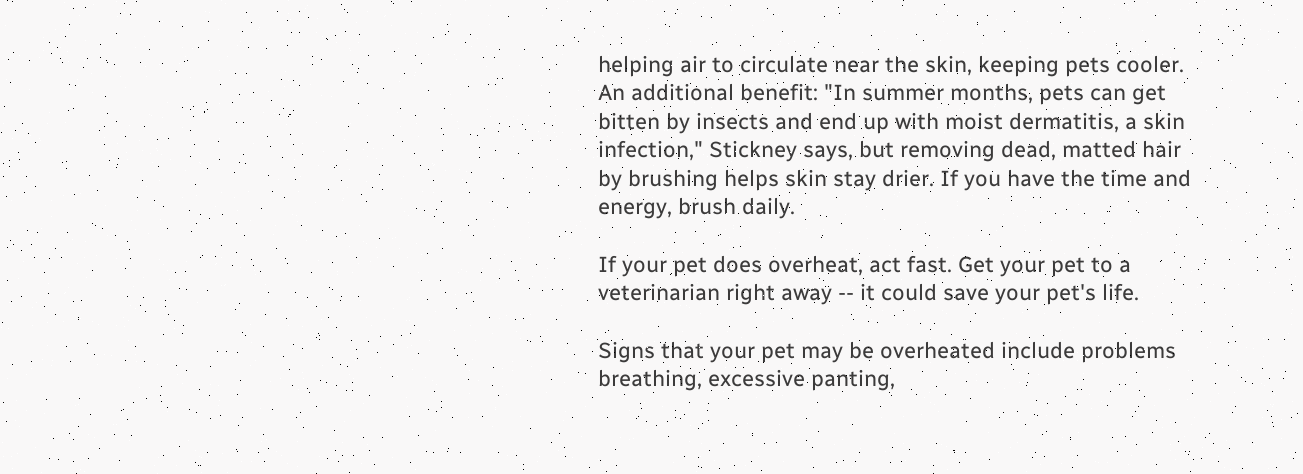helping air to circulate near the skin, keeping pets cooler. An additional benefit: "In summer months, pets can get bitten by insects and end up with moist dermatitis, a skin infection," Stickney says, but removing dead, matted hair by brushing helps skin stay drier. If you have the time and energy, brush daily.

If your pet does overheat, act fast. Get your pet to a veterinarian right away -- it could save your pet's life.

Signs that your pet may be overheated include problems breathing, excessive panting,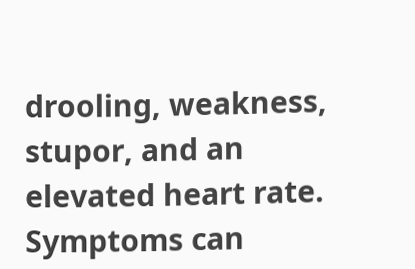drooling, weakness, stupor, and an elevated heart rate. Symptoms can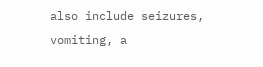also include seizures, vomiting, a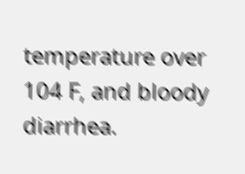temperature over 104 F, and bloody diarrhea.